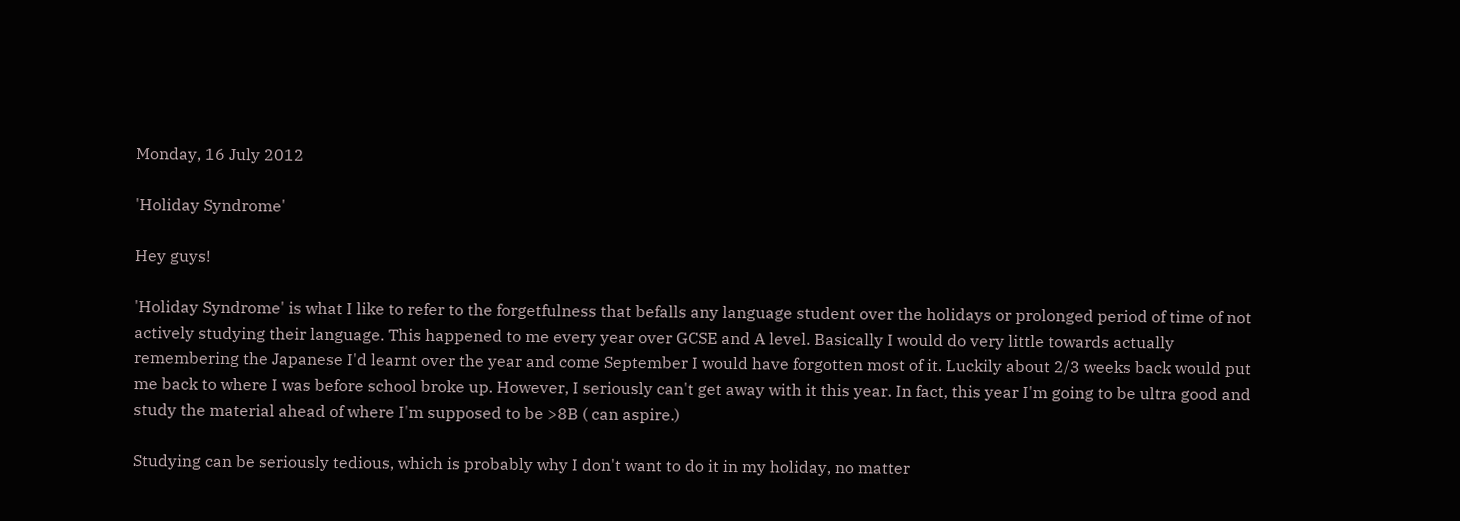Monday, 16 July 2012

'Holiday Syndrome'

Hey guys!

'Holiday Syndrome' is what I like to refer to the forgetfulness that befalls any language student over the holidays or prolonged period of time of not actively studying their language. This happened to me every year over GCSE and A level. Basically I would do very little towards actually remembering the Japanese I'd learnt over the year and come September I would have forgotten most of it. Luckily about 2/3 weeks back would put me back to where I was before school broke up. However, I seriously can't get away with it this year. In fact, this year I'm going to be ultra good and study the material ahead of where I'm supposed to be >8B ( can aspire.)

Studying can be seriously tedious, which is probably why I don't want to do it in my holiday, no matter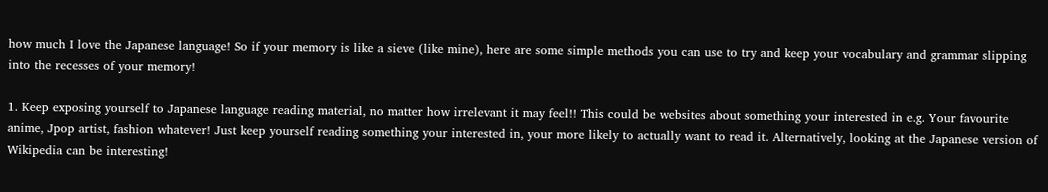how much I love the Japanese language! So if your memory is like a sieve (like mine), here are some simple methods you can use to try and keep your vocabulary and grammar slipping into the recesses of your memory!

1. Keep exposing yourself to Japanese language reading material, no matter how irrelevant it may feel!! This could be websites about something your interested in e.g. Your favourite anime, Jpop artist, fashion whatever! Just keep yourself reading something your interested in, your more likely to actually want to read it. Alternatively, looking at the Japanese version of Wikipedia can be interesting!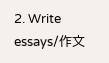2. Write essays/作文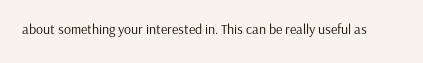about something your interested in. This can be really useful as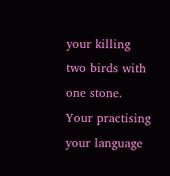your killing two birds with one stone. Your practising your language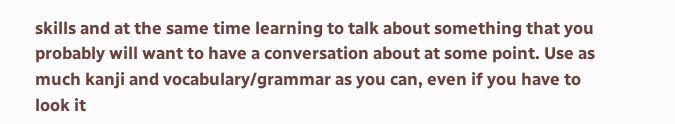skills and at the same time learning to talk about something that you probably will want to have a conversation about at some point. Use as much kanji and vocabulary/grammar as you can, even if you have to look it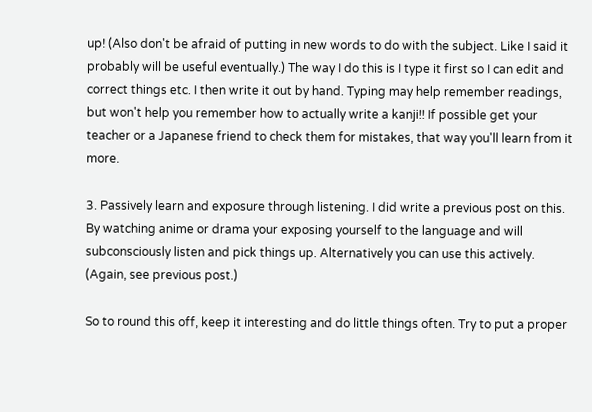up! (Also don't be afraid of putting in new words to do with the subject. Like I said it probably will be useful eventually.) The way I do this is I type it first so I can edit and correct things etc. I then write it out by hand. Typing may help remember readings, but won't help you remember how to actually write a kanji!! If possible get your teacher or a Japanese friend to check them for mistakes, that way you'll learn from it more.

3. Passively learn and exposure through listening. I did write a previous post on this. By watching anime or drama your exposing yourself to the language and will subconsciously listen and pick things up. Alternatively you can use this actively. (Again, see previous post.)

So to round this off, keep it interesting and do little things often. Try to put a proper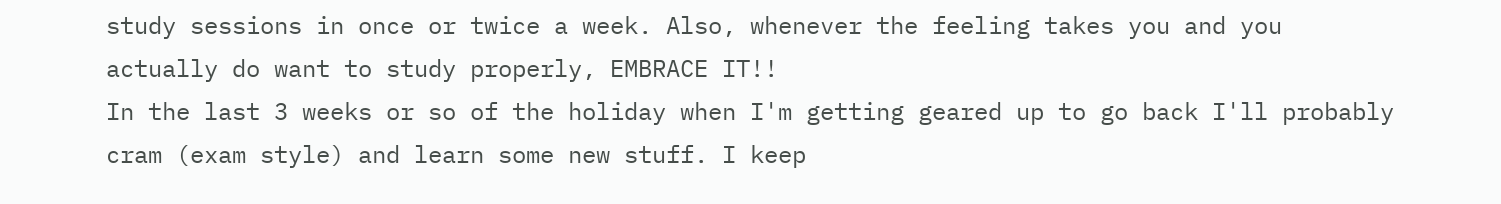study sessions in once or twice a week. Also, whenever the feeling takes you and you actually do want to study properly, EMBRACE IT!!
In the last 3 weeks or so of the holiday when I'm getting geared up to go back I'll probably cram (exam style) and learn some new stuff. I keep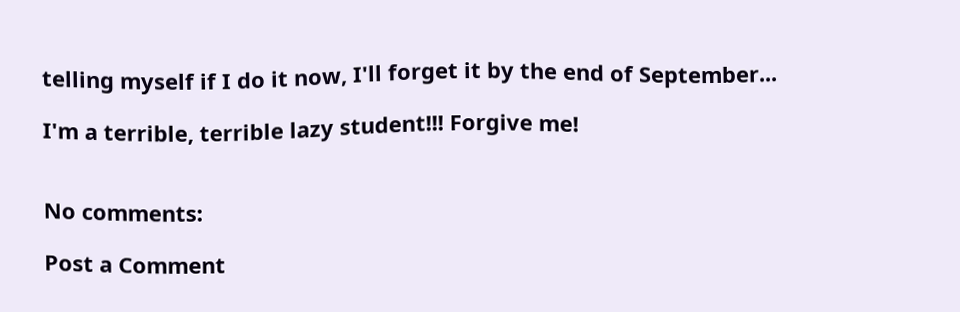telling myself if I do it now, I'll forget it by the end of September...

I'm a terrible, terrible lazy student!!! Forgive me!


No comments:

Post a Comment